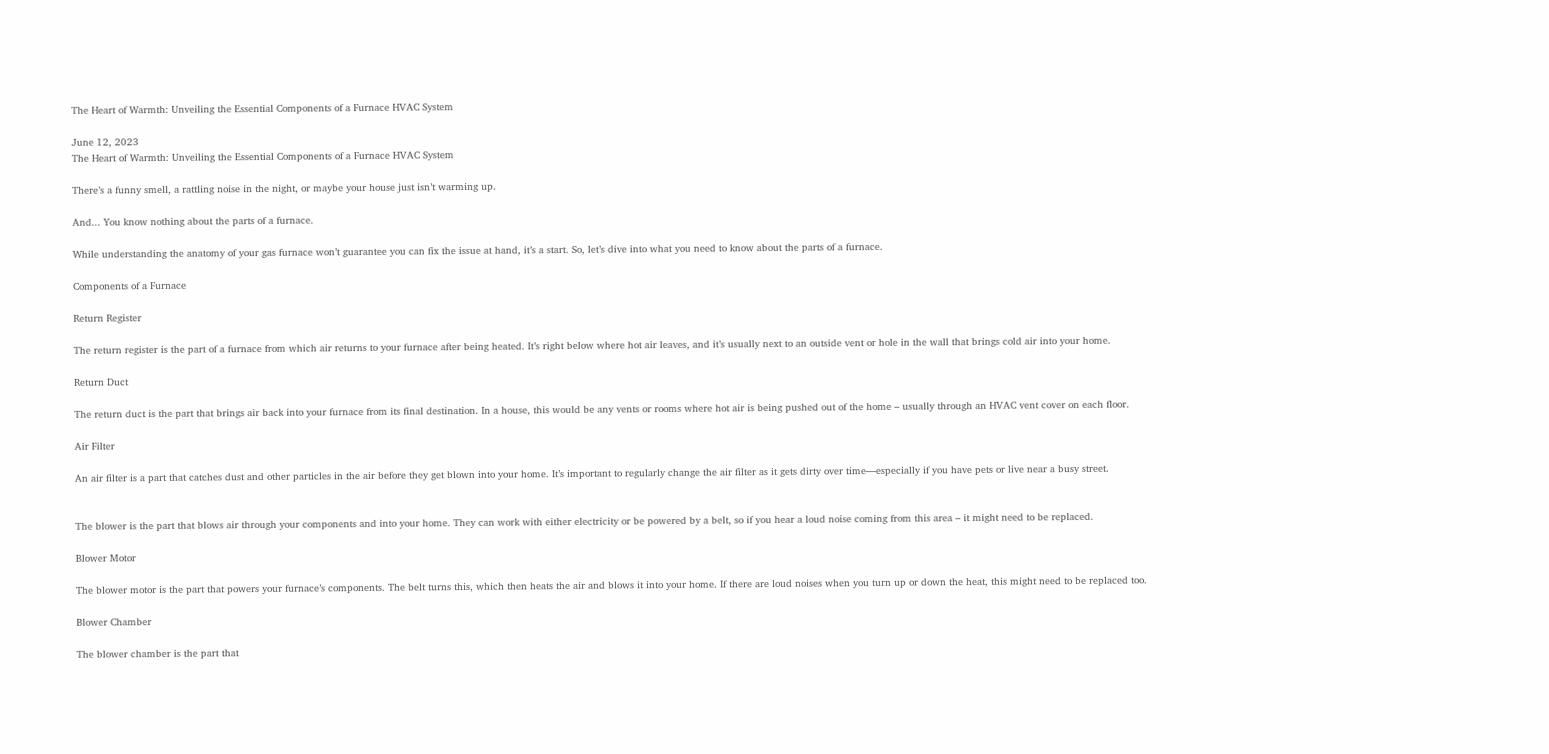The Heart of Warmth: Unveiling the Essential Components of a Furnace HVAC System

June 12, 2023
The Heart of Warmth: Unveiling the Essential Components of a Furnace HVAC System

There’s a funny smell, a rattling noise in the night, or maybe your house just isn’t warming up.

And... You know nothing about the parts of a furnace.

While understanding the anatomy of your gas furnace won’t guarantee you can fix the issue at hand, it’s a start. So, let’s dive into what you need to know about the parts of a furnace.

Components of a Furnace

Return Register

The return register is the part of a furnace from which air returns to your furnace after being heated. It’s right below where hot air leaves, and it’s usually next to an outside vent or hole in the wall that brings cold air into your home.

Return Duct

The return duct is the part that brings air back into your furnace from its final destination. In a house, this would be any vents or rooms where hot air is being pushed out of the home – usually through an HVAC vent cover on each floor.

Air Filter

An air filter is a part that catches dust and other particles in the air before they get blown into your home. It’s important to regularly change the air filter as it gets dirty over time—especially if you have pets or live near a busy street.


The blower is the part that blows air through your components and into your home. They can work with either electricity or be powered by a belt, so if you hear a loud noise coming from this area – it might need to be replaced.

Blower Motor

The blower motor is the part that powers your furnace’s components. The belt turns this, which then heats the air and blows it into your home. If there are loud noises when you turn up or down the heat, this might need to be replaced too.

Blower Chamber

The blower chamber is the part that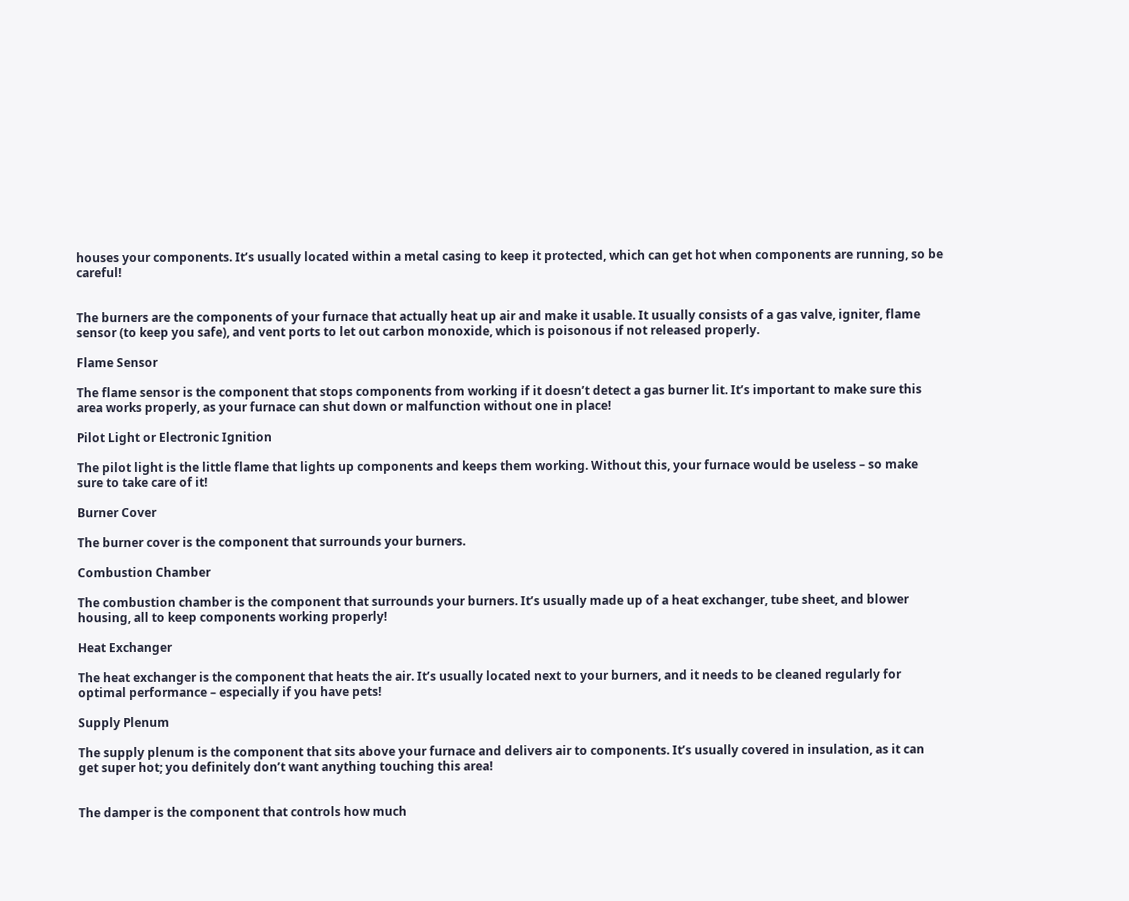houses your components. It’s usually located within a metal casing to keep it protected, which can get hot when components are running, so be careful!


The burners are the components of your furnace that actually heat up air and make it usable. It usually consists of a gas valve, igniter, flame sensor (to keep you safe), and vent ports to let out carbon monoxide, which is poisonous if not released properly.

Flame Sensor

The flame sensor is the component that stops components from working if it doesn’t detect a gas burner lit. It’s important to make sure this area works properly, as your furnace can shut down or malfunction without one in place!

Pilot Light or Electronic Ignition

The pilot light is the little flame that lights up components and keeps them working. Without this, your furnace would be useless – so make sure to take care of it!

Burner Cover

The burner cover is the component that surrounds your burners.

Combustion Chamber

The combustion chamber is the component that surrounds your burners. It’s usually made up of a heat exchanger, tube sheet, and blower housing, all to keep components working properly!

Heat Exchanger

The heat exchanger is the component that heats the air. It’s usually located next to your burners, and it needs to be cleaned regularly for optimal performance – especially if you have pets!

Supply Plenum

The supply plenum is the component that sits above your furnace and delivers air to components. It’s usually covered in insulation, as it can get super hot; you definitely don’t want anything touching this area!


The damper is the component that controls how much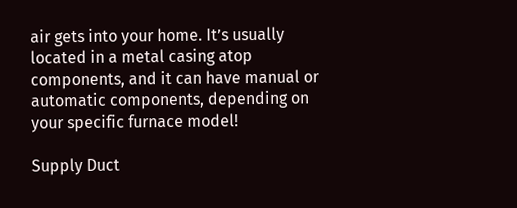air gets into your home. It’s usually located in a metal casing atop components, and it can have manual or automatic components, depending on your specific furnace model!

Supply Duct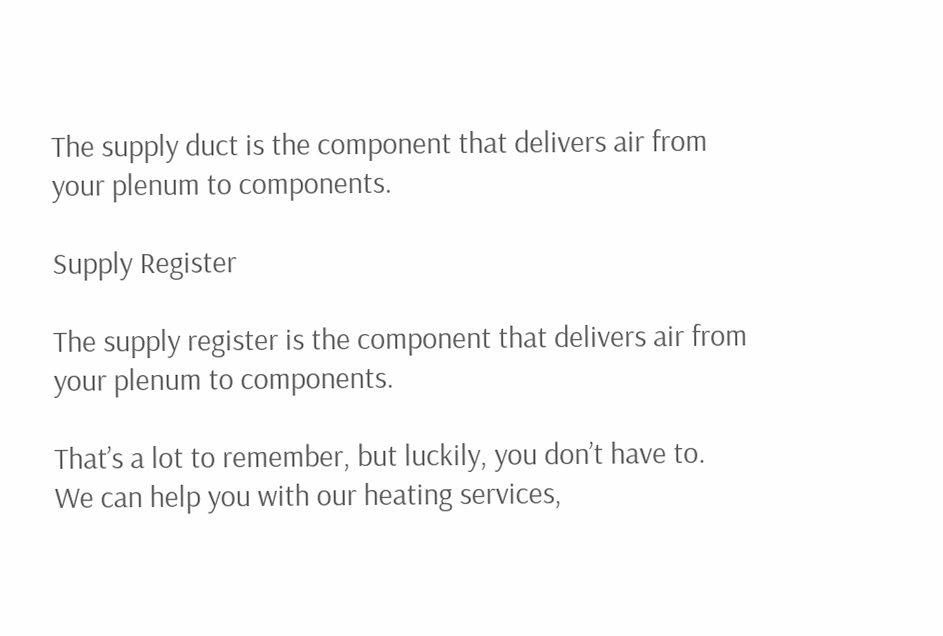The supply duct is the component that delivers air from your plenum to components.

Supply Register

The supply register is the component that delivers air from your plenum to components.

That’s a lot to remember, but luckily, you don’t have to. We can help you with our heating services,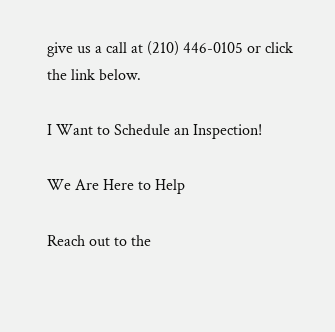give us a call at (210) 446-0105 or click the link below.

I Want to Schedule an Inspection!

We Are Here to Help

Reach out to the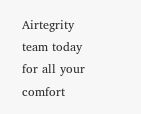Airtegrity team today for all your comfort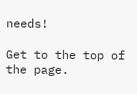needs!

Get to the top of the page.